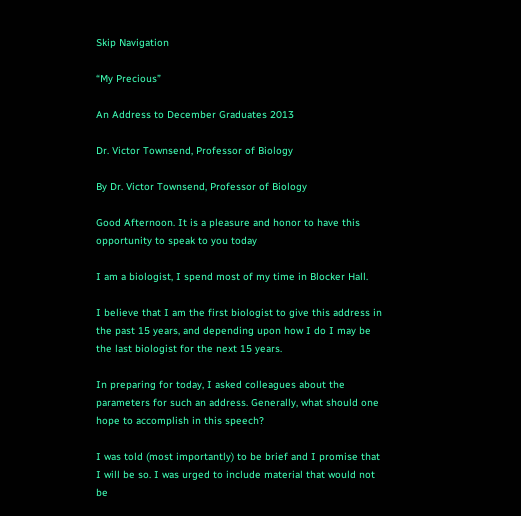Skip Navigation

“My Precious”

An Address to December Graduates 2013

Dr. Victor Townsend, Professor of Biology

By Dr. Victor Townsend, Professor of Biology

Good Afternoon. It is a pleasure and honor to have this opportunity to speak to you today

I am a biologist, I spend most of my time in Blocker Hall.

I believe that I am the first biologist to give this address in the past 15 years, and depending upon how I do I may be the last biologist for the next 15 years.

In preparing for today, I asked colleagues about the parameters for such an address. Generally, what should one hope to accomplish in this speech?

I was told (most importantly) to be brief and I promise that I will be so. I was urged to include material that would not be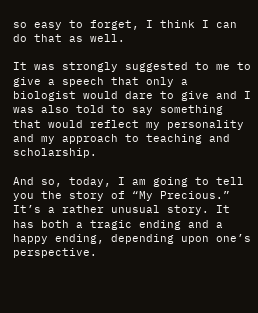so easy to forget, I think I can do that as well.

It was strongly suggested to me to give a speech that only a biologist would dare to give and I was also told to say something that would reflect my personality and my approach to teaching and scholarship.

And so, today, I am going to tell you the story of “My Precious.” It’s a rather unusual story. It has both a tragic ending and a happy ending, depending upon one’s perspective.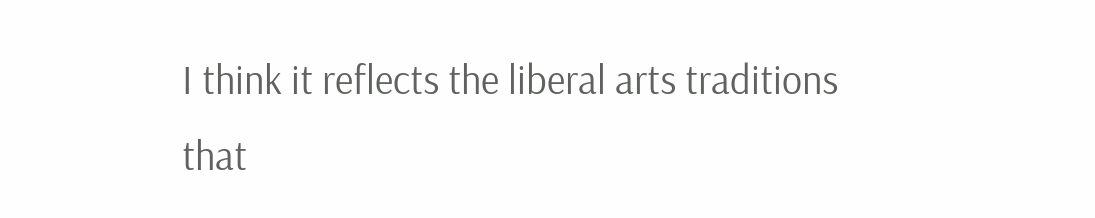I think it reflects the liberal arts traditions that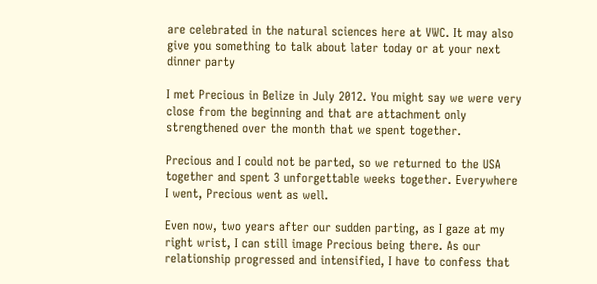are celebrated in the natural sciences here at VWC. It may also give you something to talk about later today or at your next dinner party

I met Precious in Belize in July 2012. You might say we were very close from the beginning and that are attachment only strengthened over the month that we spent together.

Precious and I could not be parted, so we returned to the USA together and spent 3 unforgettable weeks together. Everywhere I went, Precious went as well.

Even now, two years after our sudden parting, as I gaze at my right wrist, I can still image Precious being there. As our relationship progressed and intensified, I have to confess that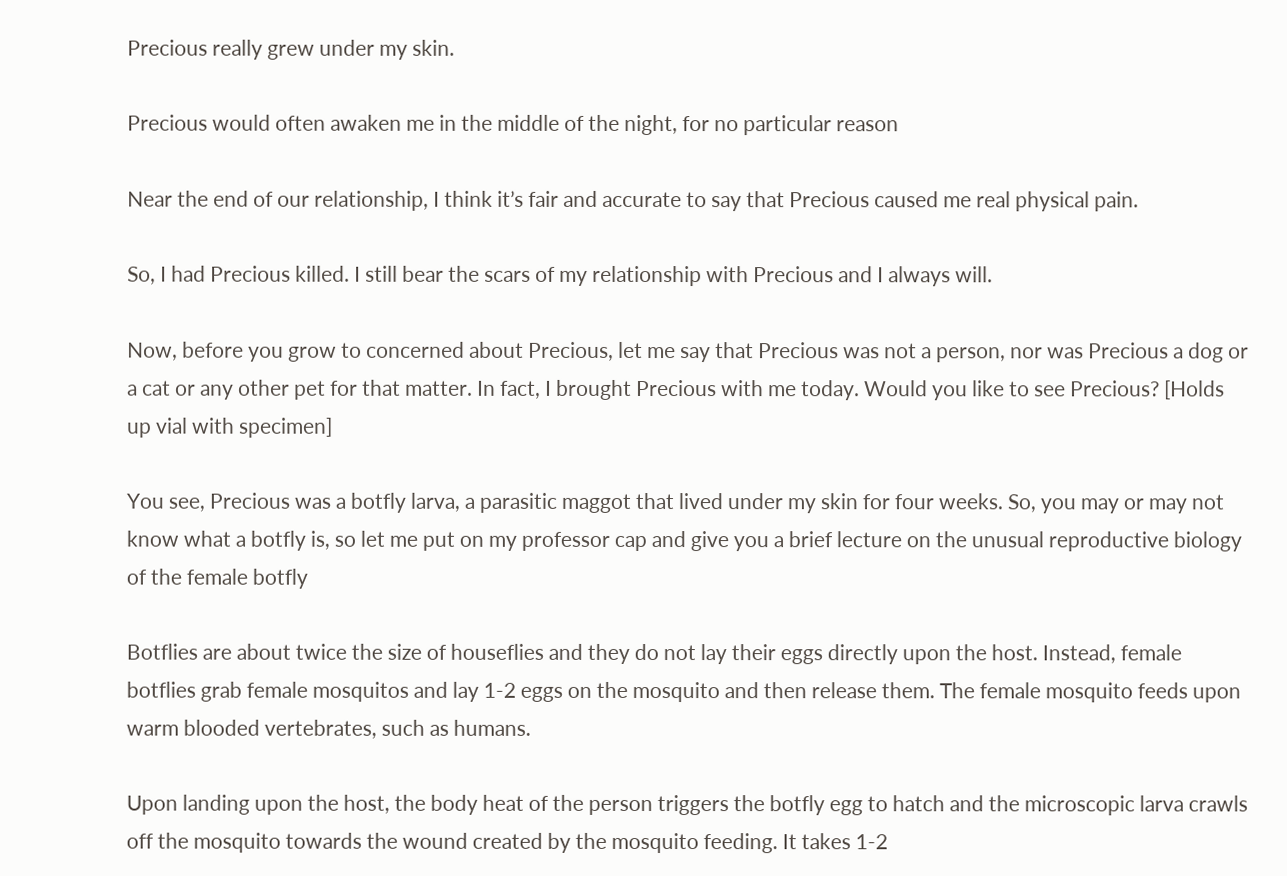Precious really grew under my skin.

Precious would often awaken me in the middle of the night, for no particular reason

Near the end of our relationship, I think it’s fair and accurate to say that Precious caused me real physical pain.

So, I had Precious killed. I still bear the scars of my relationship with Precious and I always will.

Now, before you grow to concerned about Precious, let me say that Precious was not a person, nor was Precious a dog or a cat or any other pet for that matter. In fact, I brought Precious with me today. Would you like to see Precious? [Holds up vial with specimen]

You see, Precious was a botfly larva, a parasitic maggot that lived under my skin for four weeks. So, you may or may not know what a botfly is, so let me put on my professor cap and give you a brief lecture on the unusual reproductive biology of the female botfly

Botflies are about twice the size of houseflies and they do not lay their eggs directly upon the host. Instead, female botflies grab female mosquitos and lay 1-2 eggs on the mosquito and then release them. The female mosquito feeds upon warm blooded vertebrates, such as humans.

Upon landing upon the host, the body heat of the person triggers the botfly egg to hatch and the microscopic larva crawls off the mosquito towards the wound created by the mosquito feeding. It takes 1-2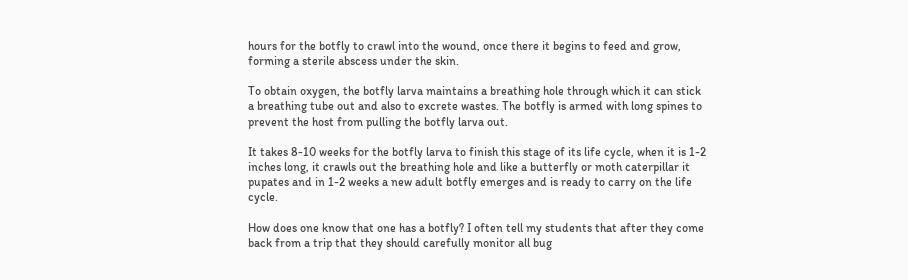hours for the botfly to crawl into the wound, once there it begins to feed and grow, forming a sterile abscess under the skin.

To obtain oxygen, the botfly larva maintains a breathing hole through which it can stick a breathing tube out and also to excrete wastes. The botfly is armed with long spines to prevent the host from pulling the botfly larva out.

It takes 8-10 weeks for the botfly larva to finish this stage of its life cycle, when it is 1-2 inches long, it crawls out the breathing hole and like a butterfly or moth caterpillar it pupates and in 1-2 weeks a new adult botfly emerges and is ready to carry on the life cycle.

How does one know that one has a botfly? I often tell my students that after they come back from a trip that they should carefully monitor all bug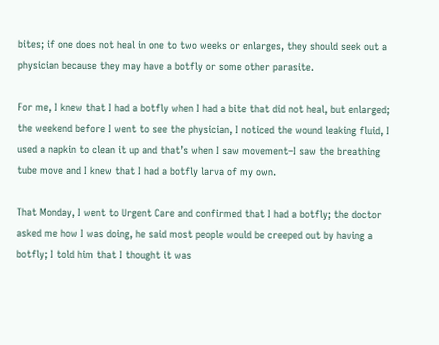bites; if one does not heal in one to two weeks or enlarges, they should seek out a physician because they may have a botfly or some other parasite.

For me, I knew that I had a botfly when I had a bite that did not heal, but enlarged; the weekend before I went to see the physician, I noticed the wound leaking fluid, I used a napkin to clean it up and that’s when I saw movement–I saw the breathing tube move and I knew that I had a botfly larva of my own.

That Monday, I went to Urgent Care and confirmed that I had a botfly; the doctor asked me how I was doing, he said most people would be creeped out by having a botfly; I told him that I thought it was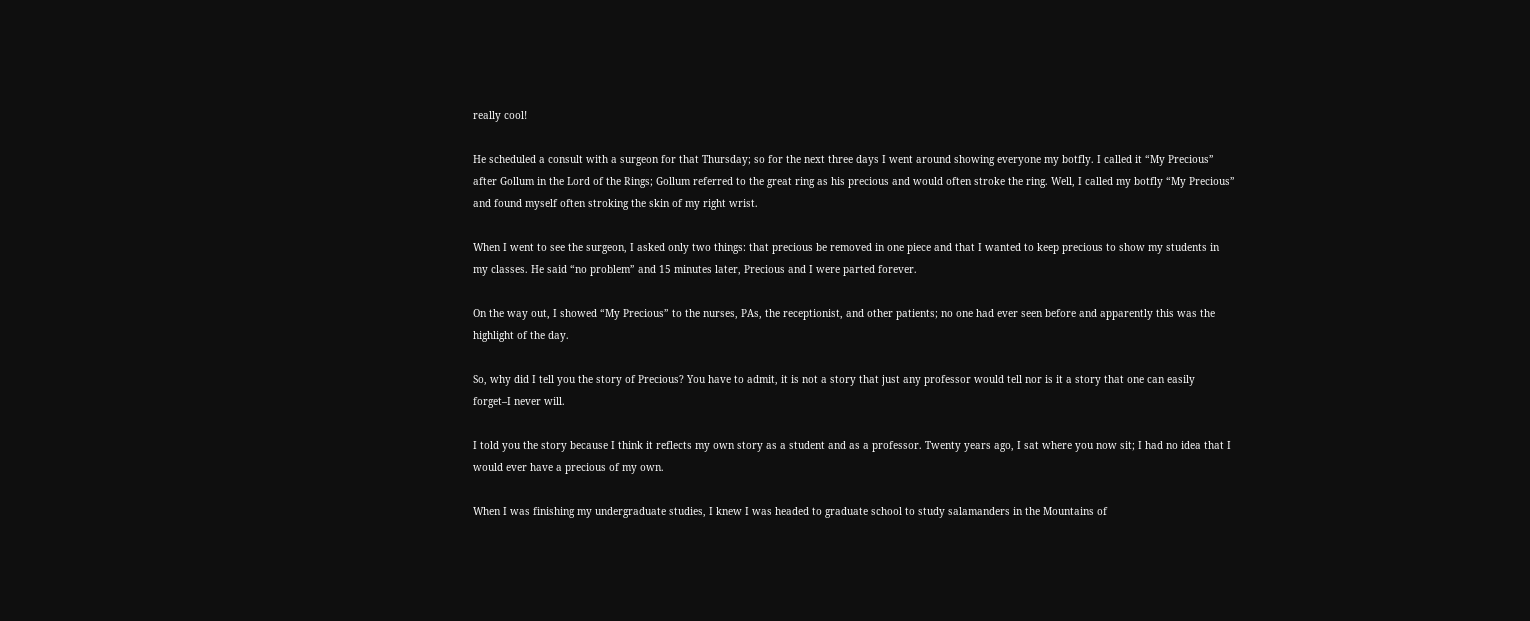really cool!

He scheduled a consult with a surgeon for that Thursday; so for the next three days I went around showing everyone my botfly. I called it “My Precious” after Gollum in the Lord of the Rings; Gollum referred to the great ring as his precious and would often stroke the ring. Well, I called my botfly “My Precious” and found myself often stroking the skin of my right wrist.

When I went to see the surgeon, I asked only two things: that precious be removed in one piece and that I wanted to keep precious to show my students in my classes. He said “no problem” and 15 minutes later, Precious and I were parted forever.

On the way out, I showed “My Precious” to the nurses, PAs, the receptionist, and other patients; no one had ever seen before and apparently this was the highlight of the day.

So, why did I tell you the story of Precious? You have to admit, it is not a story that just any professor would tell nor is it a story that one can easily forget–I never will.

I told you the story because I think it reflects my own story as a student and as a professor. Twenty years ago, I sat where you now sit; I had no idea that I would ever have a precious of my own.

When I was finishing my undergraduate studies, I knew I was headed to graduate school to study salamanders in the Mountains of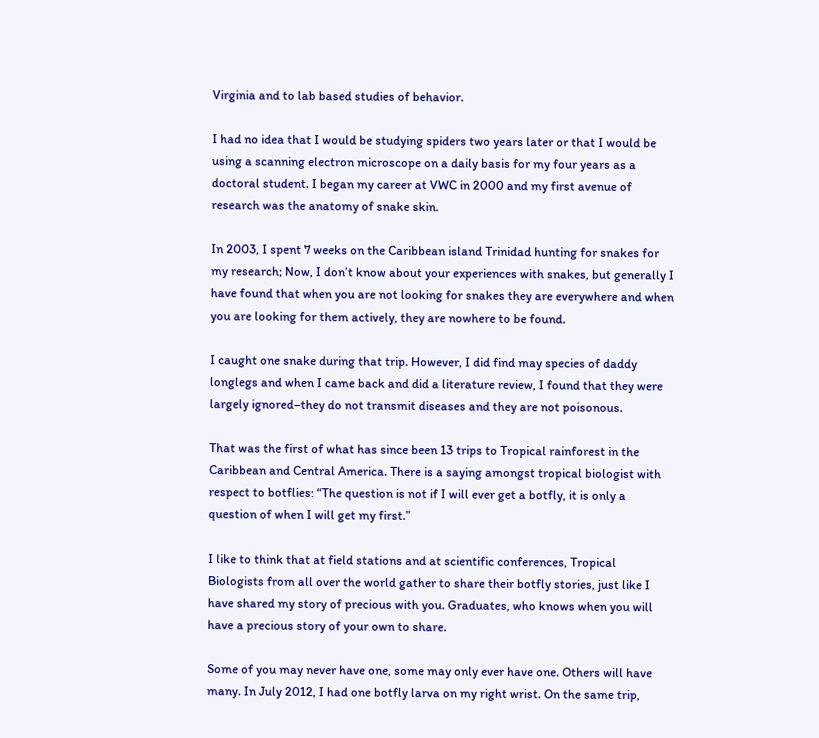Virginia and to lab based studies of behavior.

I had no idea that I would be studying spiders two years later or that I would be using a scanning electron microscope on a daily basis for my four years as a doctoral student. I began my career at VWC in 2000 and my first avenue of research was the anatomy of snake skin.

In 2003, I spent 7 weeks on the Caribbean island Trinidad hunting for snakes for my research; Now, I don’t know about your experiences with snakes, but generally I have found that when you are not looking for snakes they are everywhere and when you are looking for them actively, they are nowhere to be found.

I caught one snake during that trip. However, I did find may species of daddy longlegs and when I came back and did a literature review, I found that they were largely ignored–they do not transmit diseases and they are not poisonous.

That was the first of what has since been 13 trips to Tropical rainforest in the Caribbean and Central America. There is a saying amongst tropical biologist with respect to botflies: “The question is not if I will ever get a botfly, it is only a question of when I will get my first.”

I like to think that at field stations and at scientific conferences, Tropical Biologists from all over the world gather to share their botfly stories, just like I have shared my story of precious with you. Graduates, who knows when you will have a precious story of your own to share.

Some of you may never have one, some may only ever have one. Others will have many. In July 2012, I had one botfly larva on my right wrist. On the same trip,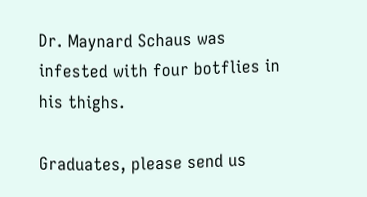Dr. Maynard Schaus was infested with four botflies in his thighs.

Graduates, please send us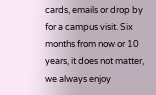cards, emails or drop by for a campus visit. Six months from now or 10 years, it does not matter, we always enjoy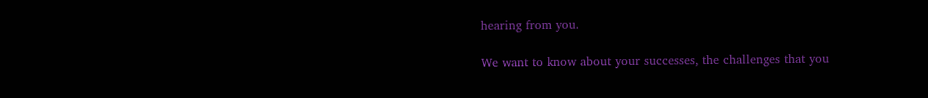hearing from you.

We want to know about your successes, the challenges that you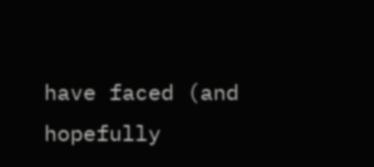have faced (and hopefully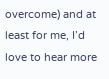overcome) and at least for me, I’d love to hear more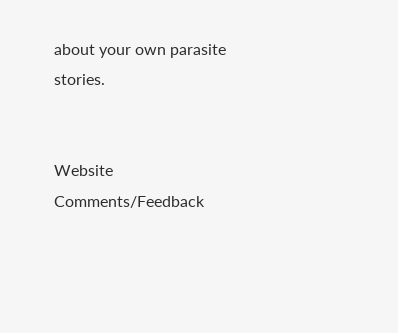about your own parasite stories.


Website Comments/Feedback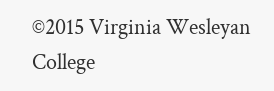©2015 Virginia Wesleyan College